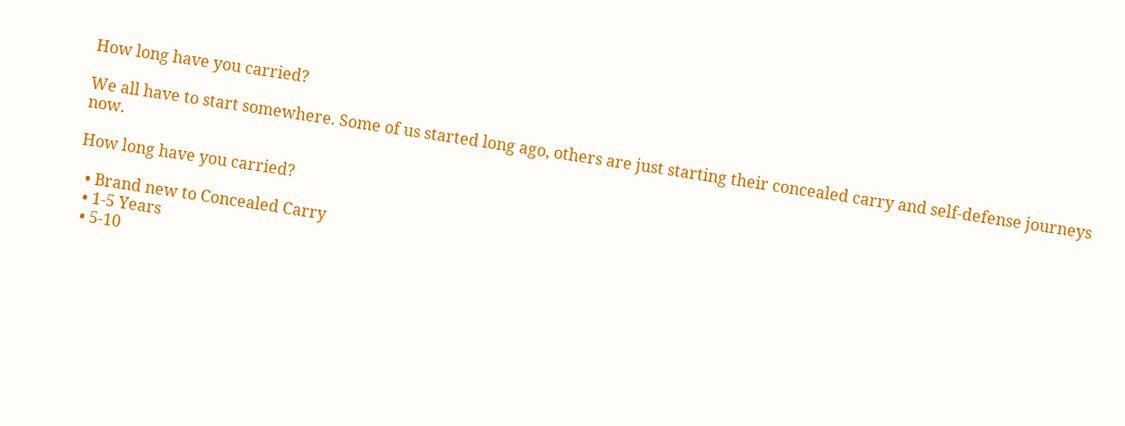How long have you carried?

We all have to start somewhere. Some of us started long ago, others are just starting their concealed carry and self-defense journeys now.

How long have you carried?

  • Brand new to Concealed Carry
  • 1-5 Years
  • 5-10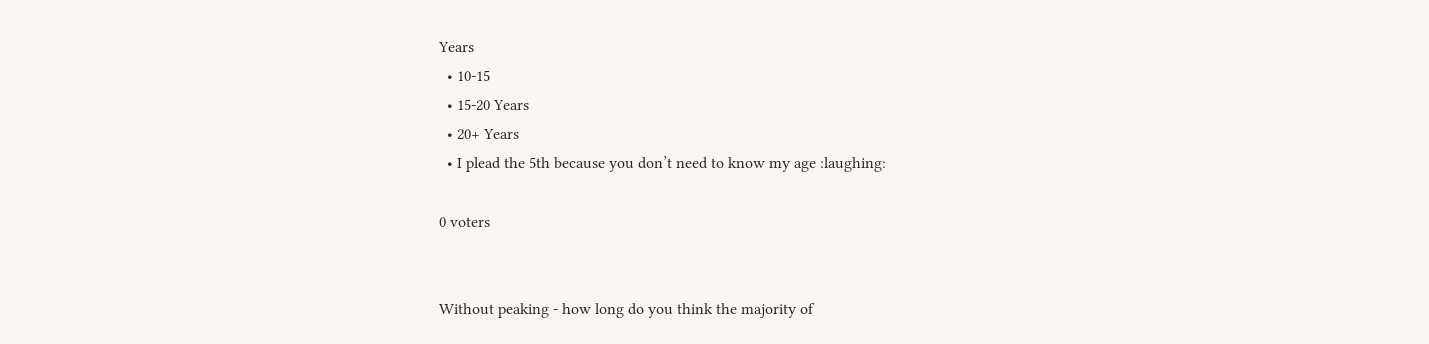Years
  • 10-15
  • 15-20 Years
  • 20+ Years
  • I plead the 5th because you don’t need to know my age :laughing:

0 voters


Without peaking - how long do you think the majority of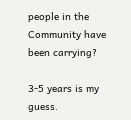people in the Community have been carrying?

3-5 years is my guess.